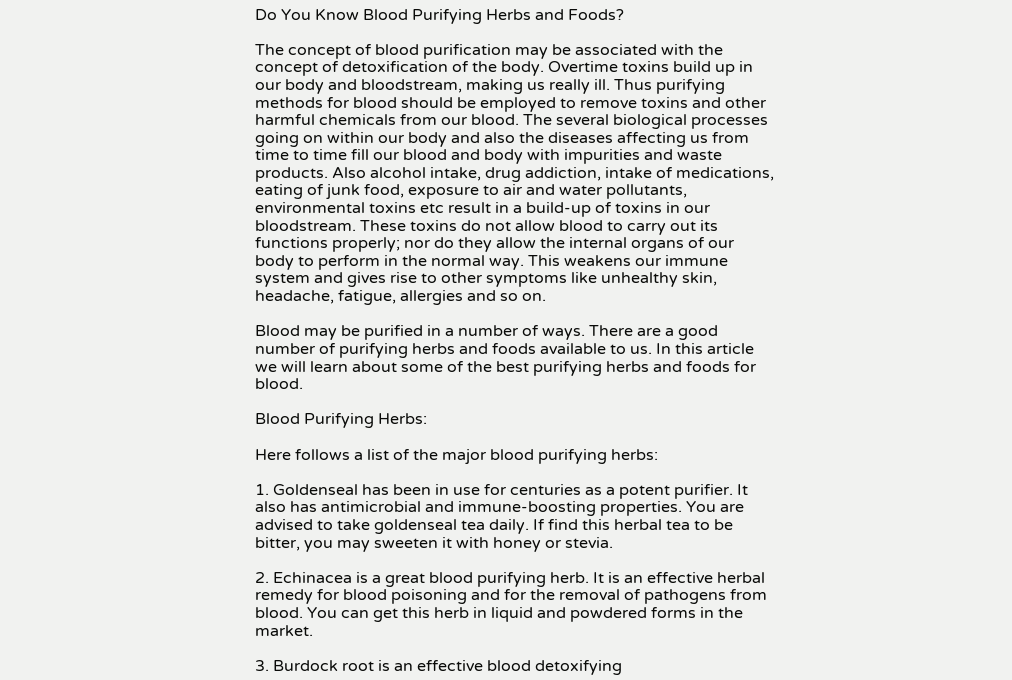Do You Know Blood Purifying Herbs and Foods?

The concept of blood purification may be associated with the concept of detoxification of the body. Overtime toxins build up in our body and bloodstream, making us really ill. Thus purifying methods for blood should be employed to remove toxins and other harmful chemicals from our blood. The several biological processes going on within our body and also the diseases affecting us from time to time fill our blood and body with impurities and waste products. Also alcohol intake, drug addiction, intake of medications, eating of junk food, exposure to air and water pollutants, environmental toxins etc result in a build-up of toxins in our bloodstream. These toxins do not allow blood to carry out its functions properly; nor do they allow the internal organs of our body to perform in the normal way. This weakens our immune system and gives rise to other symptoms like unhealthy skin, headache, fatigue, allergies and so on.

Blood may be purified in a number of ways. There are a good number of purifying herbs and foods available to us. In this article we will learn about some of the best purifying herbs and foods for blood.

Blood Purifying Herbs:

Here follows a list of the major blood purifying herbs:

1. Goldenseal has been in use for centuries as a potent purifier. It also has antimicrobial and immune-boosting properties. You are advised to take goldenseal tea daily. If find this herbal tea to be bitter, you may sweeten it with honey or stevia.

2. Echinacea is a great blood purifying herb. It is an effective herbal remedy for blood poisoning and for the removal of pathogens from blood. You can get this herb in liquid and powdered forms in the market.

3. Burdock root is an effective blood detoxifying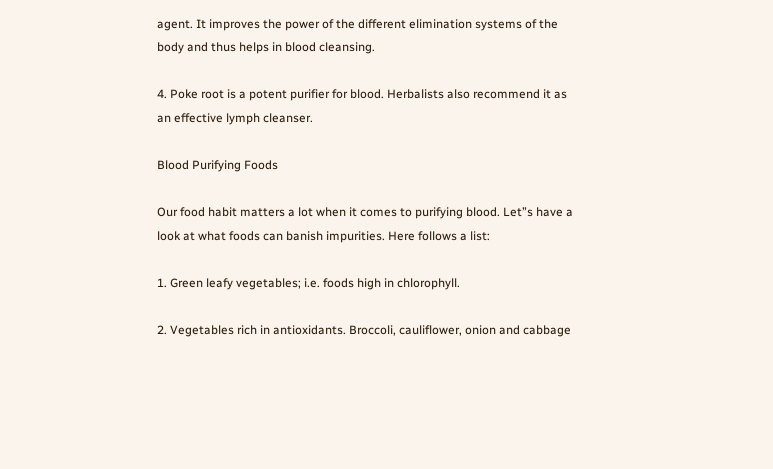agent. It improves the power of the different elimination systems of the body and thus helps in blood cleansing.

4. Poke root is a potent purifier for blood. Herbalists also recommend it as an effective lymph cleanser.

Blood Purifying Foods

Our food habit matters a lot when it comes to purifying blood. Let”s have a look at what foods can banish impurities. Here follows a list:

1. Green leafy vegetables; i.e. foods high in chlorophyll.

2. Vegetables rich in antioxidants. Broccoli, cauliflower, onion and cabbage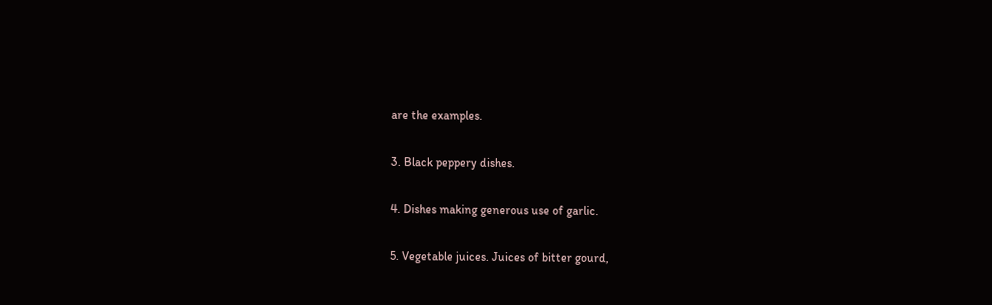are the examples.

3. Black peppery dishes.

4. Dishes making generous use of garlic.

5. Vegetable juices. Juices of bitter gourd,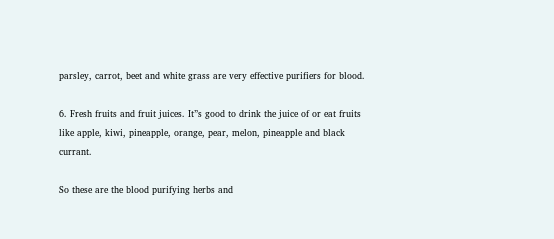parsley, carrot, beet and white grass are very effective purifiers for blood.

6. Fresh fruits and fruit juices. It”s good to drink the juice of or eat fruits like apple, kiwi, pineapple, orange, pear, melon, pineapple and black currant.

So these are the blood purifying herbs and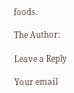foods.

The Author:

Leave a Reply

Your email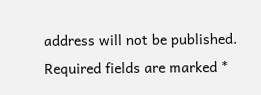address will not be published. Required fields are marked *